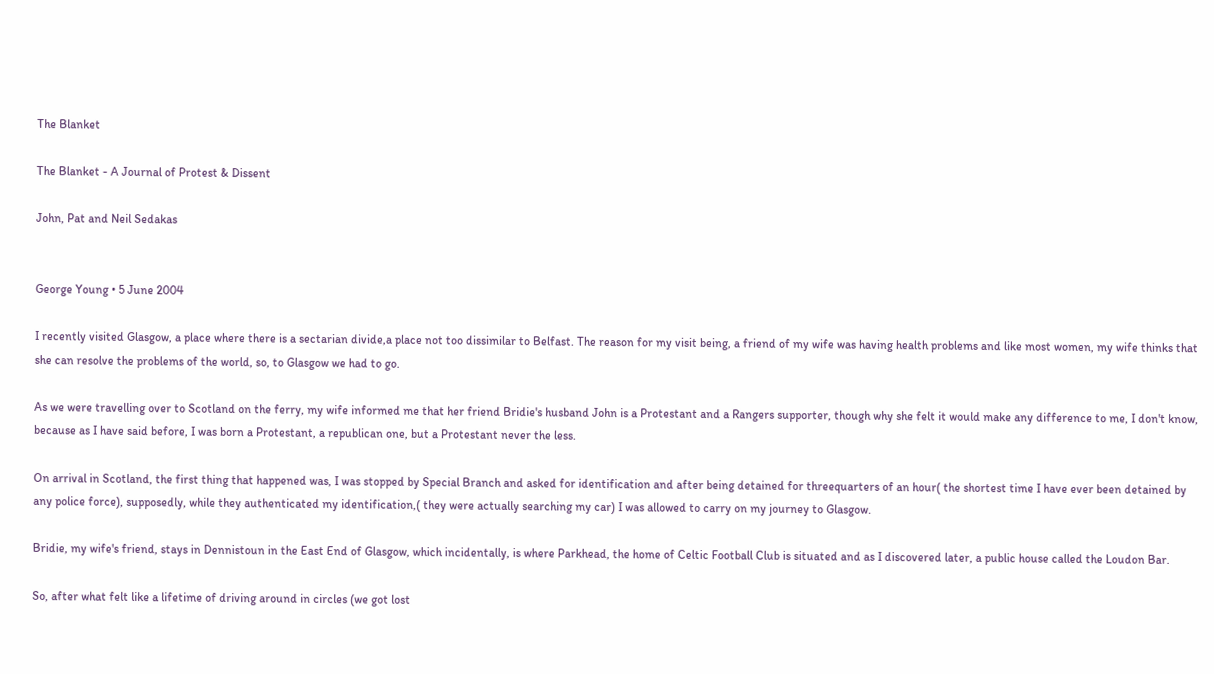The Blanket

The Blanket - A Journal of Protest & Dissent

John, Pat and Neil Sedakas


George Young • 5 June 2004

I recently visited Glasgow, a place where there is a sectarian divide,a place not too dissimilar to Belfast. The reason for my visit being, a friend of my wife was having health problems and like most women, my wife thinks that she can resolve the problems of the world, so, to Glasgow we had to go.

As we were travelling over to Scotland on the ferry, my wife informed me that her friend Bridie's husband John is a Protestant and a Rangers supporter, though why she felt it would make any difference to me, I don't know, because as I have said before, I was born a Protestant, a republican one, but a Protestant never the less.

On arrival in Scotland, the first thing that happened was, I was stopped by Special Branch and asked for identification and after being detained for threequarters of an hour( the shortest time I have ever been detained by any police force), supposedly, while they authenticated my identification,( they were actually searching my car) I was allowed to carry on my journey to Glasgow.

Bridie, my wife's friend, stays in Dennistoun in the East End of Glasgow, which incidentally, is where Parkhead, the home of Celtic Football Club is situated and as I discovered later, a public house called the Loudon Bar.

So, after what felt like a lifetime of driving around in circles (we got lost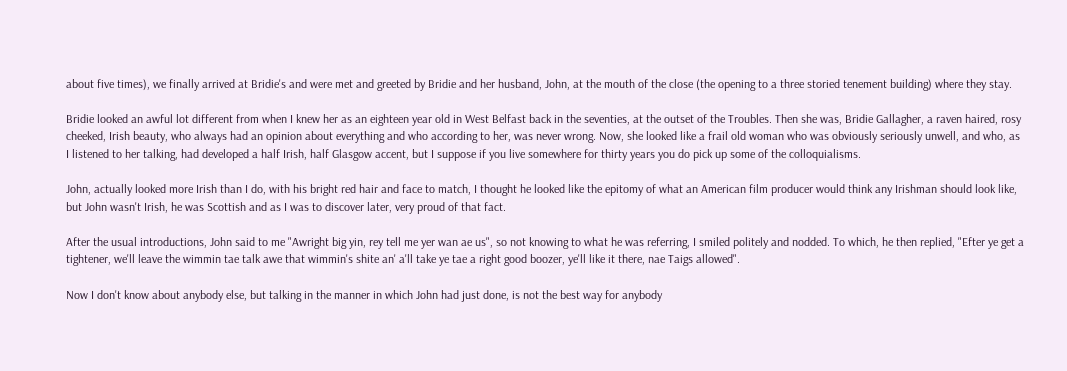about five times), we finally arrived at Bridie's and were met and greeted by Bridie and her husband, John, at the mouth of the close (the opening to a three storied tenement building) where they stay.

Bridie looked an awful lot different from when I knew her as an eighteen year old in West Belfast back in the seventies, at the outset of the Troubles. Then she was, Bridie Gallagher, a raven haired, rosy cheeked, Irish beauty, who always had an opinion about everything and who according to her, was never wrong. Now, she looked like a frail old woman who was obviously seriously unwell, and who, as I listened to her talking, had developed a half Irish, half Glasgow accent, but I suppose if you live somewhere for thirty years you do pick up some of the colloquialisms.

John, actually looked more Irish than I do, with his bright red hair and face to match, I thought he looked like the epitomy of what an American film producer would think any Irishman should look like, but John wasn't Irish, he was Scottish and as I was to discover later, very proud of that fact.

After the usual introductions, John said to me "Awright big yin, rey tell me yer wan ae us", so not knowing to what he was referring, I smiled politely and nodded. To which, he then replied, "Efter ye get a tightener, we'll leave the wimmin tae talk awe that wimmin's shite an' a'll take ye tae a right good boozer, ye'll like it there, nae Taigs allowed".

Now I don't know about anybody else, but talking in the manner in which John had just done, is not the best way for anybody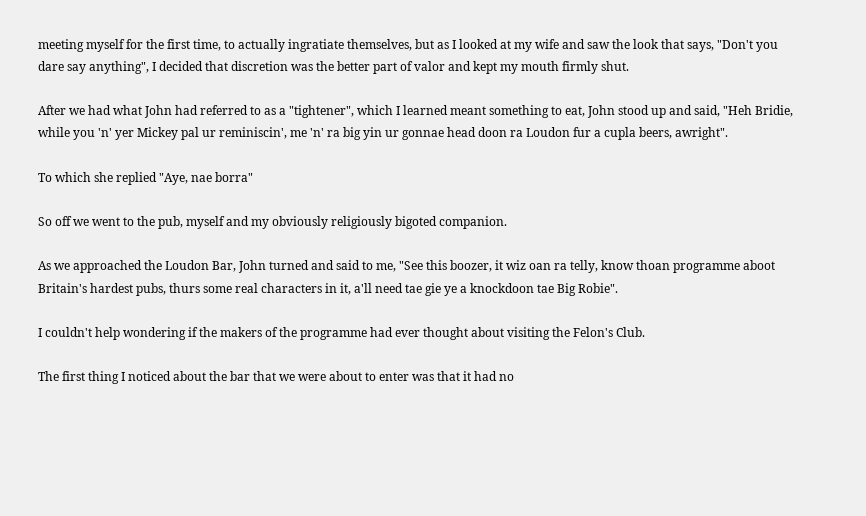meeting myself for the first time, to actually ingratiate themselves, but as I looked at my wife and saw the look that says, "Don't you dare say anything", I decided that discretion was the better part of valor and kept my mouth firmly shut.

After we had what John had referred to as a "tightener", which I learned meant something to eat, John stood up and said, "Heh Bridie, while you 'n' yer Mickey pal ur reminiscin', me 'n' ra big yin ur gonnae head doon ra Loudon fur a cupla beers, awright".

To which she replied "Aye, nae borra"

So off we went to the pub, myself and my obviously religiously bigoted companion.

As we approached the Loudon Bar, John turned and said to me, "See this boozer, it wiz oan ra telly, know thoan programme aboot Britain's hardest pubs, thurs some real characters in it, a'll need tae gie ye a knockdoon tae Big Robie".

I couldn't help wondering if the makers of the programme had ever thought about visiting the Felon's Club.

The first thing I noticed about the bar that we were about to enter was that it had no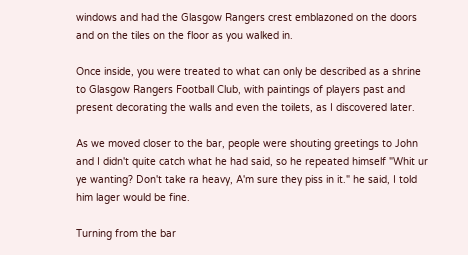windows and had the Glasgow Rangers crest emblazoned on the doors and on the tiles on the floor as you walked in.

Once inside, you were treated to what can only be described as a shrine to Glasgow Rangers Football Club, with paintings of players past and present decorating the walls and even the toilets, as I discovered later.

As we moved closer to the bar, people were shouting greetings to John and I didn't quite catch what he had said, so he repeated himself "Whit ur ye wanting? Don't take ra heavy, A'm sure they piss in it." he said, I told him lager would be fine.

Turning from the bar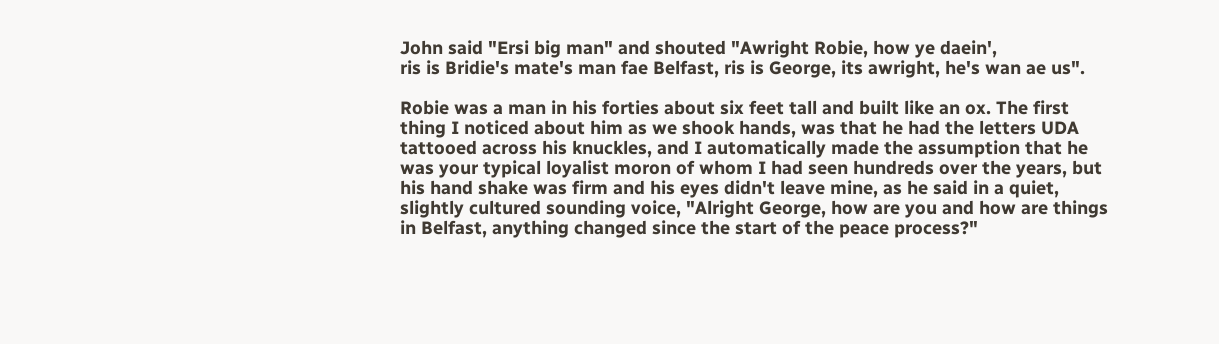John said "Ersi big man" and shouted "Awright Robie, how ye daein',
ris is Bridie's mate's man fae Belfast, ris is George, its awright, he's wan ae us".

Robie was a man in his forties about six feet tall and built like an ox. The first thing I noticed about him as we shook hands, was that he had the letters UDA tattooed across his knuckles, and I automatically made the assumption that he was your typical loyalist moron of whom I had seen hundreds over the years, but his hand shake was firm and his eyes didn't leave mine, as he said in a quiet, slightly cultured sounding voice, "Alright George, how are you and how are things in Belfast, anything changed since the start of the peace process?"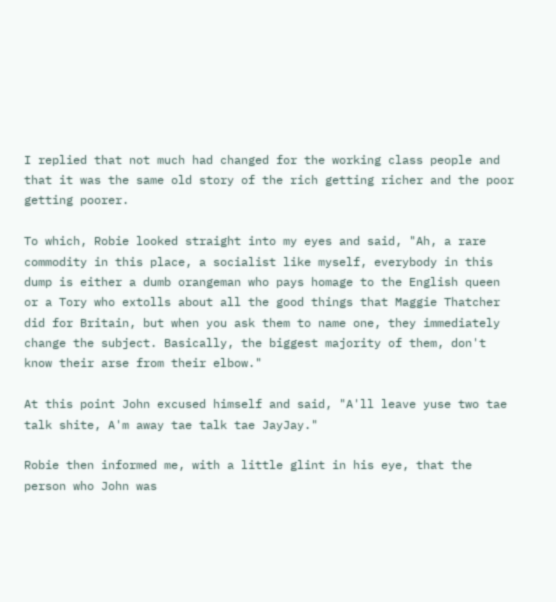I replied that not much had changed for the working class people and that it was the same old story of the rich getting richer and the poor getting poorer.

To which, Robie looked straight into my eyes and said, "Ah, a rare commodity in this place, a socialist like myself, everybody in this dump is either a dumb orangeman who pays homage to the English queen or a Tory who extolls about all the good things that Maggie Thatcher did for Britain, but when you ask them to name one, they immediately change the subject. Basically, the biggest majority of them, don't know their arse from their elbow."

At this point John excused himself and said, "A'll leave yuse two tae talk shite, A'm away tae talk tae JayJay."

Robie then informed me, with a little glint in his eye, that the person who John was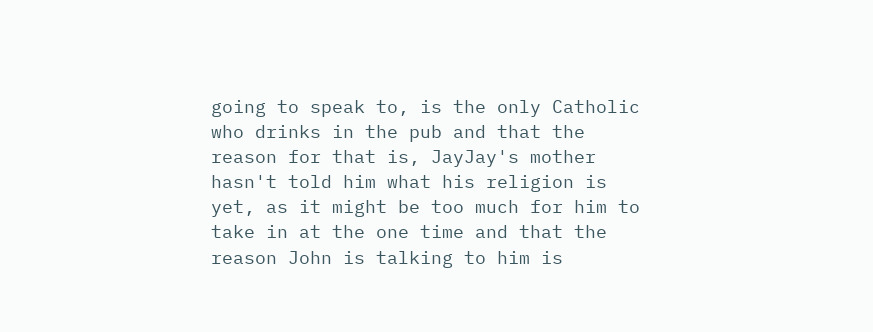going to speak to, is the only Catholic who drinks in the pub and that the reason for that is, JayJay's mother hasn't told him what his religion is yet, as it might be too much for him to take in at the one time and that the reason John is talking to him is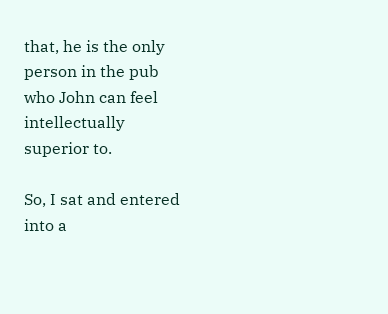that, he is the only person in the pub who John can feel intellectually superior to.

So, I sat and entered into a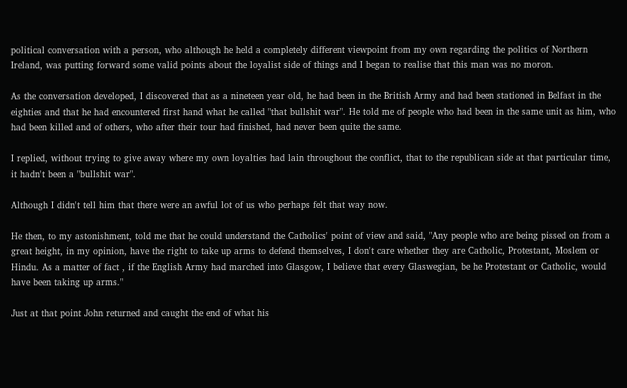political conversation with a person, who although he held a completely different viewpoint from my own regarding the politics of Northern Ireland, was putting forward some valid points about the loyalist side of things and I began to realise that this man was no moron.

As the conversation developed, I discovered that as a nineteen year old, he had been in the British Army and had been stationed in Belfast in the eighties and that he had encountered first hand what he called "that bullshit war". He told me of people who had been in the same unit as him, who had been killed and of others, who after their tour had finished, had never been quite the same.

I replied, without trying to give away where my own loyalties had lain throughout the conflict, that to the republican side at that particular time, it hadn't been a "bullshit war".

Although I didn't tell him that there were an awful lot of us who perhaps felt that way now.

He then, to my astonishment, told me that he could understand the Catholics' point of view and said, "Any people who are being pissed on from a great height, in my opinion, have the right to take up arms to defend themselves, I don't care whether they are Catholic, Protestant, Moslem or Hindu. As a matter of fact , if the English Army had marched into Glasgow, I believe that every Glaswegian, be he Protestant or Catholic, would have been taking up arms."

Just at that point John returned and caught the end of what his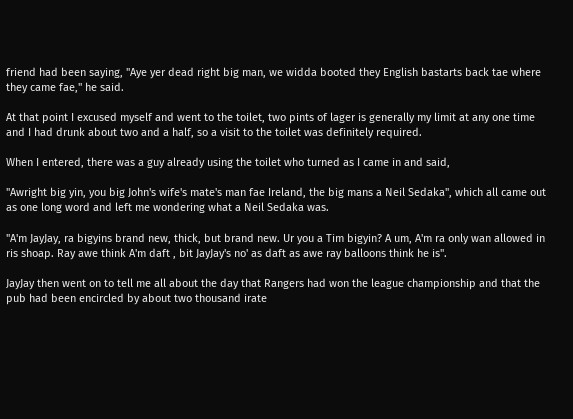friend had been saying, "Aye yer dead right big man, we widda booted they English bastarts back tae where they came fae," he said.

At that point I excused myself and went to the toilet, two pints of lager is generally my limit at any one time and I had drunk about two and a half, so a visit to the toilet was definitely required.

When I entered, there was a guy already using the toilet who turned as I came in and said,

"Awright big yin, you big John's wife's mate's man fae Ireland, the big mans a Neil Sedaka", which all came out as one long word and left me wondering what a Neil Sedaka was.

"A'm JayJay, ra bigyins brand new, thick, but brand new. Ur you a Tim bigyin? A um, A'm ra only wan allowed in ris shoap. Ray awe think A'm daft , bit JayJay's no' as daft as awe ray balloons think he is".

JayJay then went on to tell me all about the day that Rangers had won the league championship and that the pub had been encircled by about two thousand irate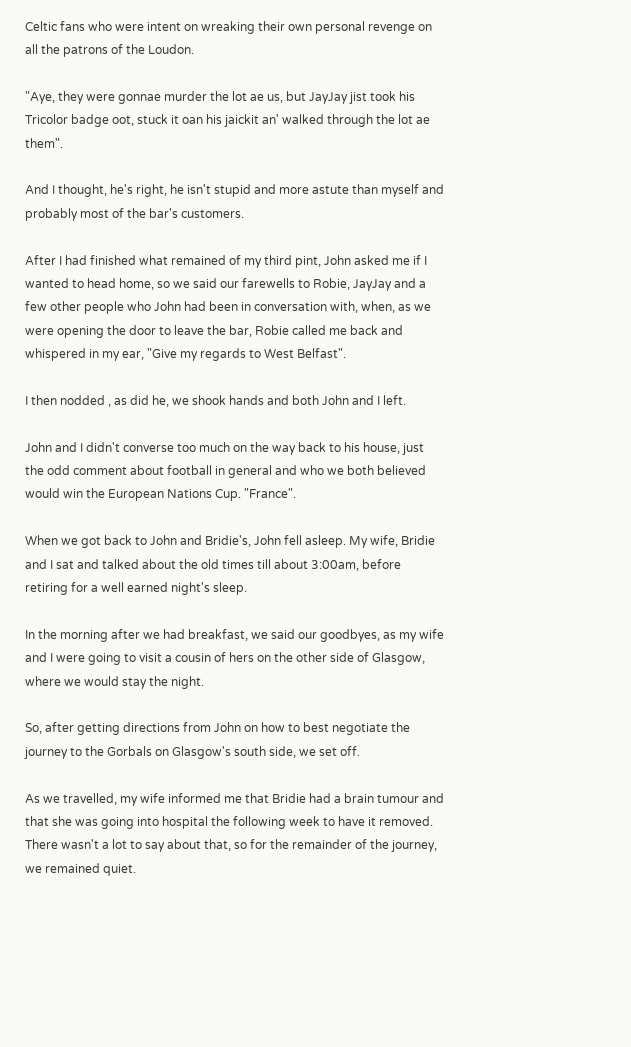Celtic fans who were intent on wreaking their own personal revenge on all the patrons of the Loudon.

"Aye, they were gonnae murder the lot ae us, but JayJay jist took his Tricolor badge oot, stuck it oan his jaickit an' walked through the lot ae them".

And I thought, he's right, he isn't stupid and more astute than myself and probably most of the bar's customers.

After I had finished what remained of my third pint, John asked me if I wanted to head home, so we said our farewells to Robie, JayJay and a few other people who John had been in conversation with, when, as we were opening the door to leave the bar, Robie called me back and whispered in my ear, "Give my regards to West Belfast".

I then nodded , as did he, we shook hands and both John and I left.

John and I didn't converse too much on the way back to his house, just the odd comment about football in general and who we both believed would win the European Nations Cup. "France".

When we got back to John and Bridie's, John fell asleep. My wife, Bridie and I sat and talked about the old times till about 3:00am, before retiring for a well earned night's sleep.

In the morning after we had breakfast, we said our goodbyes, as my wife and I were going to visit a cousin of hers on the other side of Glasgow, where we would stay the night.

So, after getting directions from John on how to best negotiate the journey to the Gorbals on Glasgow's south side, we set off.

As we travelled, my wife informed me that Bridie had a brain tumour and that she was going into hospital the following week to have it removed. There wasn't a lot to say about that, so for the remainder of the journey, we remained quiet.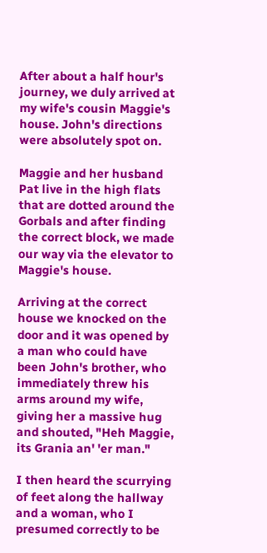After about a half hour's journey, we duly arrived at my wife's cousin Maggie's house. John's directions were absolutely spot on.

Maggie and her husband Pat live in the high flats that are dotted around the Gorbals and after finding the correct block, we made our way via the elevator to Maggie's house.

Arriving at the correct house we knocked on the door and it was opened by a man who could have been John's brother, who immediately threw his arms around my wife, giving her a massive hug and shouted, "Heh Maggie, its Grania an' 'er man."

I then heard the scurrying of feet along the hallway and a woman, who I presumed correctly to be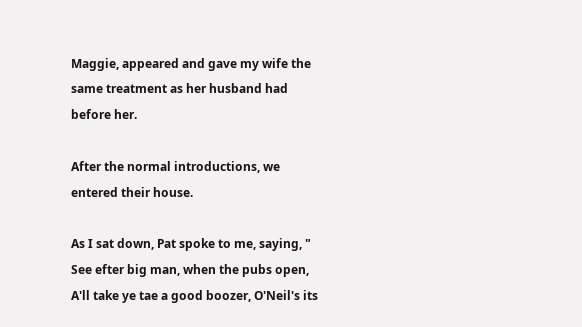Maggie, appeared and gave my wife the same treatment as her husband had before her.

After the normal introductions, we entered their house.

As I sat down, Pat spoke to me, saying, " See efter big man, when the pubs open, A'll take ye tae a good boozer, O'Neil's its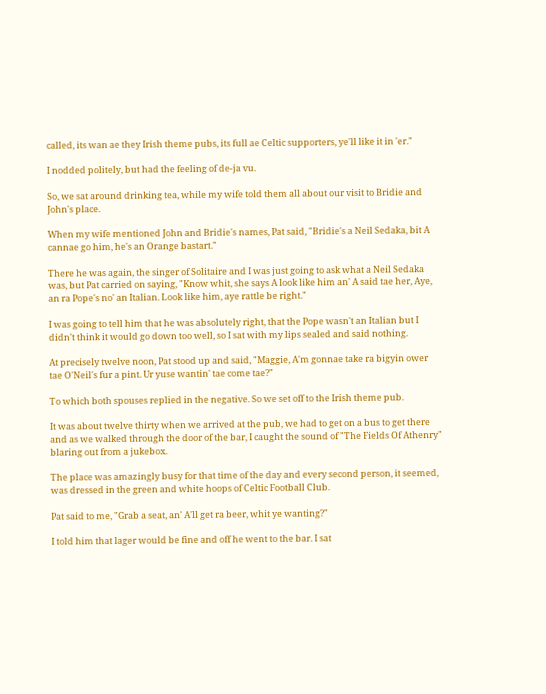called, its wan ae they Irish theme pubs, its full ae Celtic supporters, ye'll like it in 'er."

I nodded politely, but had the feeling of de-ja vu.

So, we sat around drinking tea, while my wife told them all about our visit to Bridie and John's place.

When my wife mentioned John and Bridie's names, Pat said, "Bridie's a Neil Sedaka, bit A cannae go him, he's an Orange bastart."

There he was again, the singer of Solitaire and I was just going to ask what a Neil Sedaka was, but Pat carried on saying, "Know whit, she says A look like him an' A said tae her, Aye, an ra Pope's no' an Italian. Look like him, aye rattle be right."

I was going to tell him that he was absolutely right, that the Pope wasn't an Italian but I didn't think it would go down too well, so I sat with my lips sealed and said nothing.

At precisely twelve noon, Pat stood up and said, "Maggie, A'm gonnae take ra bigyin ower tae O'Neil's fur a pint. Ur yuse wantin' tae come tae?"

To which both spouses replied in the negative. So we set off to the Irish theme pub.

It was about twelve thirty when we arrived at the pub, we had to get on a bus to get there and as we walked through the door of the bar, I caught the sound of "The Fields Of Athenry" blaring out from a jukebox.

The place was amazingly busy for that time of the day and every second person, it seemed, was dressed in the green and white hoops of Celtic Football Club.

Pat said to me, "Grab a seat, an' A'll get ra beer, whit ye wanting?"

I told him that lager would be fine and off he went to the bar. I sat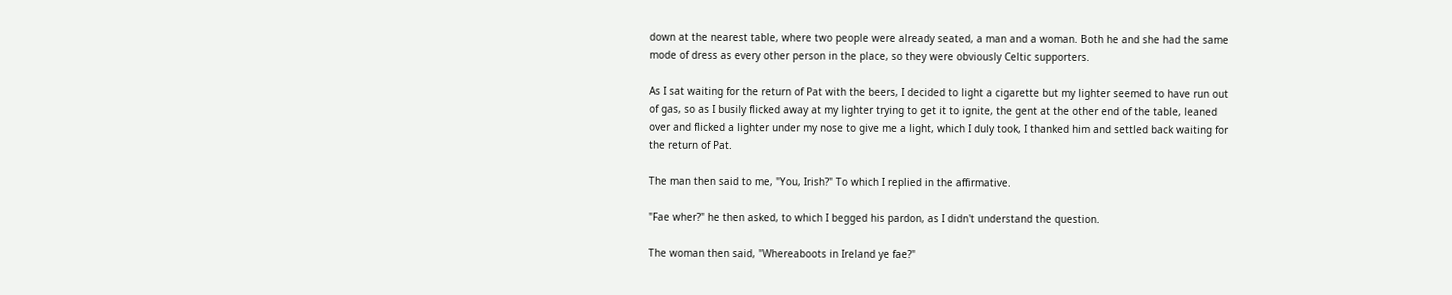down at the nearest table, where two people were already seated, a man and a woman. Both he and she had the same mode of dress as every other person in the place, so they were obviously Celtic supporters.

As I sat waiting for the return of Pat with the beers, I decided to light a cigarette but my lighter seemed to have run out of gas, so as I busily flicked away at my lighter trying to get it to ignite, the gent at the other end of the table, leaned over and flicked a lighter under my nose to give me a light, which I duly took, I thanked him and settled back waiting for the return of Pat.

The man then said to me, "You, Irish?" To which I replied in the affirmative.

"Fae wher?" he then asked, to which I begged his pardon, as I didn't understand the question.

The woman then said, "Whereaboots in Ireland ye fae?"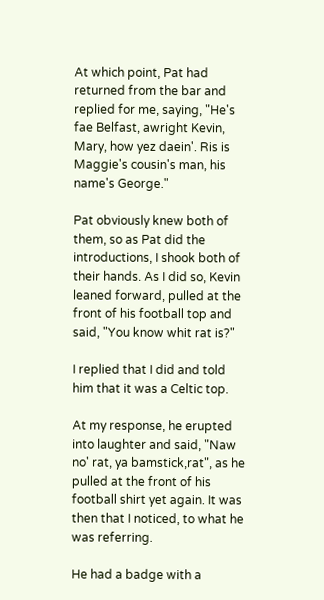At which point, Pat had returned from the bar and replied for me, saying, "He's fae Belfast, awright Kevin, Mary, how yez daein'. Ris is Maggie's cousin's man, his name's George."

Pat obviously knew both of them, so as Pat did the introductions, I shook both of their hands. As I did so, Kevin leaned forward, pulled at the front of his football top and said, "You know whit rat is?"

I replied that I did and told him that it was a Celtic top.

At my response, he erupted into laughter and said, "Naw no' rat, ya bamstick,rat", as he pulled at the front of his football shirt yet again. It was then that I noticed, to what he was referring.

He had a badge with a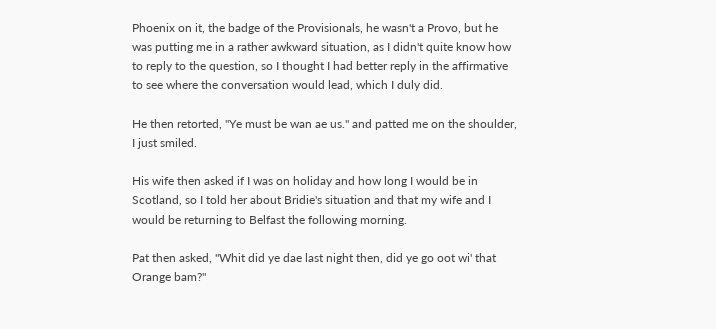Phoenix on it, the badge of the Provisionals, he wasn't a Provo, but he was putting me in a rather awkward situation, as I didn't quite know how to reply to the question, so I thought I had better reply in the affirmative to see where the conversation would lead, which I duly did.

He then retorted, "Ye must be wan ae us." and patted me on the shoulder, I just smiled.

His wife then asked if I was on holiday and how long I would be in Scotland, so I told her about Bridie's situation and that my wife and I would be returning to Belfast the following morning.

Pat then asked, "Whit did ye dae last night then, did ye go oot wi' that Orange bam?"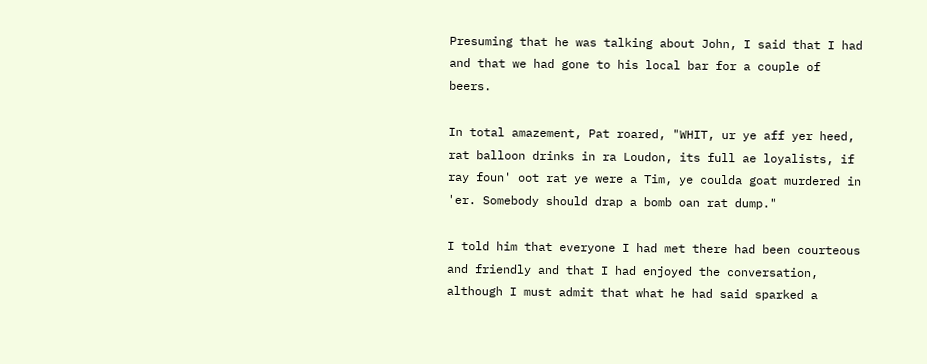Presuming that he was talking about John, I said that I had and that we had gone to his local bar for a couple of beers.

In total amazement, Pat roared, "WHIT, ur ye aff yer heed, rat balloon drinks in ra Loudon, its full ae loyalists, if ray foun' oot rat ye were a Tim, ye coulda goat murdered in 'er. Somebody should drap a bomb oan rat dump."

I told him that everyone I had met there had been courteous and friendly and that I had enjoyed the conversation, although I must admit that what he had said sparked a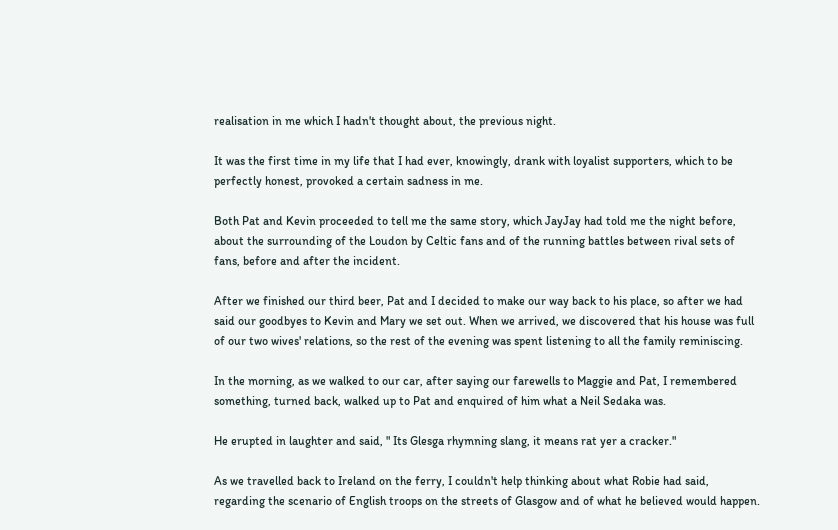realisation in me which I hadn't thought about, the previous night.

It was the first time in my life that I had ever, knowingly, drank with loyalist supporters, which to be perfectly honest, provoked a certain sadness in me.

Both Pat and Kevin proceeded to tell me the same story, which JayJay had told me the night before, about the surrounding of the Loudon by Celtic fans and of the running battles between rival sets of fans, before and after the incident.

After we finished our third beer, Pat and I decided to make our way back to his place, so after we had said our goodbyes to Kevin and Mary we set out. When we arrived, we discovered that his house was full of our two wives' relations, so the rest of the evening was spent listening to all the family reminiscing.

In the morning, as we walked to our car, after saying our farewells to Maggie and Pat, I remembered something, turned back, walked up to Pat and enquired of him what a Neil Sedaka was.

He erupted in laughter and said, " Its Glesga rhymning slang, it means rat yer a cracker."

As we travelled back to Ireland on the ferry, I couldn't help thinking about what Robie had said, regarding the scenario of English troops on the streets of Glasgow and of what he believed would happen.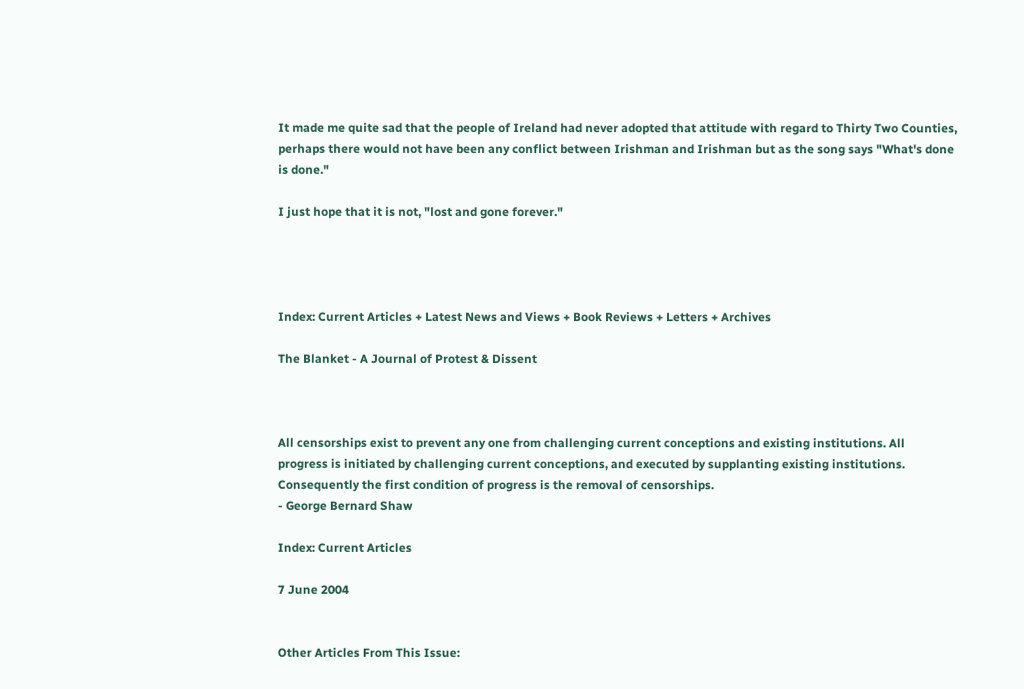It made me quite sad that the people of Ireland had never adopted that attitude with regard to Thirty Two Counties, perhaps there would not have been any conflict between Irishman and Irishman but as the song says "What's done is done."

I just hope that it is not, "lost and gone forever."




Index: Current Articles + Latest News and Views + Book Reviews + Letters + Archives

The Blanket - A Journal of Protest & Dissent



All censorships exist to prevent any one from challenging current conceptions and existing institutions. All progress is initiated by challenging current conceptions, and executed by supplanting existing institutions. Consequently the first condition of progress is the removal of censorships.
- George Bernard Shaw

Index: Current Articles

7 June 2004


Other Articles From This Issue: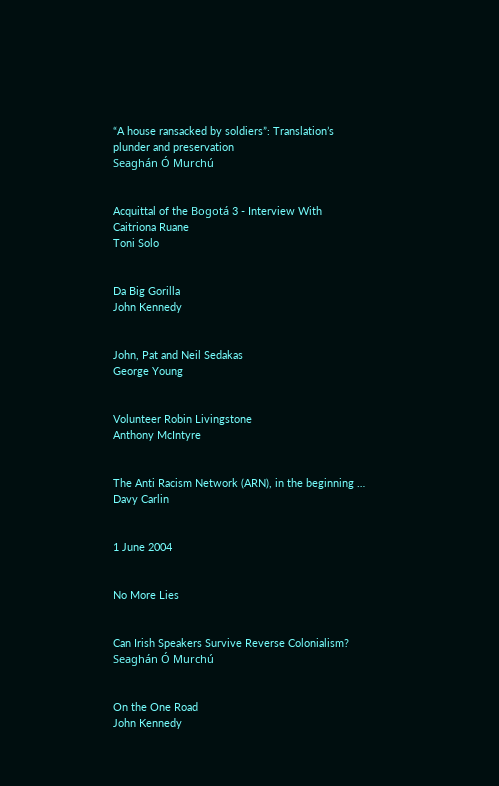“A house ransacked by soldiers”: Translation’s plunder and preservation
Seaghán Ó Murchú


Acquittal of the Bogotá 3 - Interview With Caitriona Ruane
Toni Solo


Da Big Gorilla
John Kennedy


John, Pat and Neil Sedakas
George Young


Volunteer Robin Livingstone
Anthony McIntyre


The Anti Racism Network (ARN), in the beginning …
Davy Carlin


1 June 2004


No More Lies


Can Irish Speakers Survive Reverse Colonialism?
Seaghán Ó Murchú


On the One Road
John Kennedy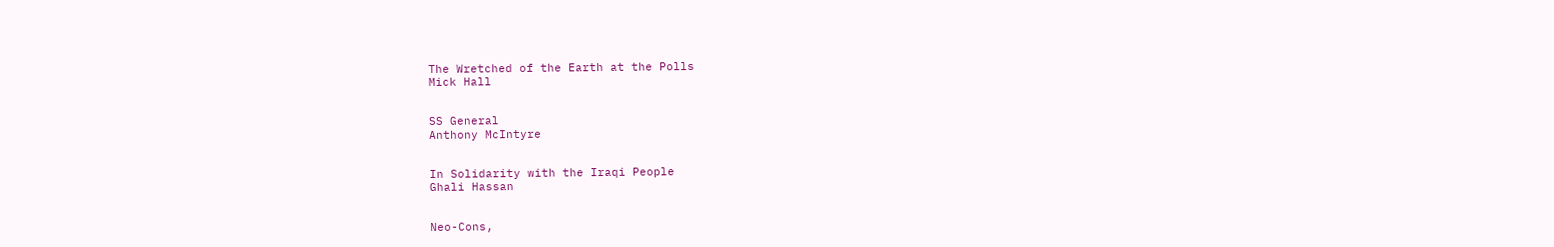The Wretched of the Earth at the Polls
Mick Hall


SS General
Anthony McIntyre


In Solidarity with the Iraqi People
Ghali Hassan


Neo-Cons,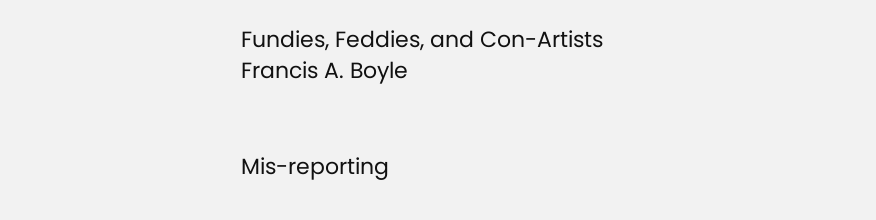Fundies, Feddies, and Con-Artists
Francis A. Boyle


Mis-reporting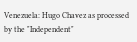Venezuela: Hugo Chavez as processed by the "Independent"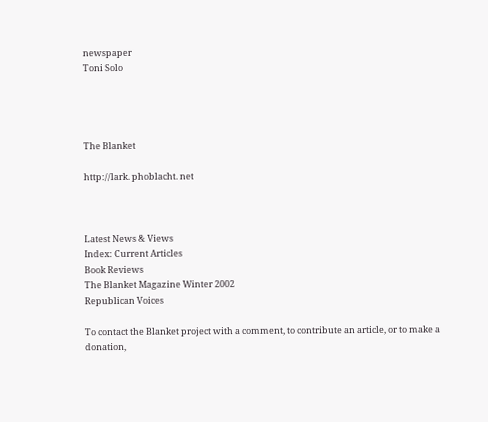newspaper
Toni Solo




The Blanket

http://lark. phoblacht. net



Latest News & Views
Index: Current Articles
Book Reviews
The Blanket Magazine Winter 2002
Republican Voices

To contact the Blanket project with a comment, to contribute an article, or to make a donation,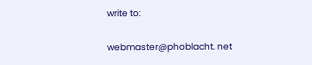write to:

webmaster@phoblacht. net